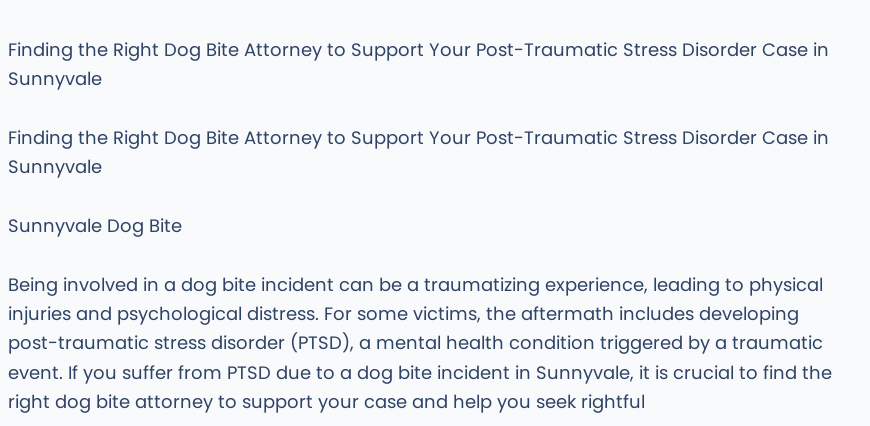Finding the Right Dog Bite Attorney to Support Your Post-Traumatic Stress Disorder Case in Sunnyvale

Finding the Right Dog Bite Attorney to Support Your Post-Traumatic Stress Disorder Case in Sunnyvale

Sunnyvale Dog Bite

Being involved in a dog bite incident can be a traumatizing experience, leading to physical injuries and psychological distress. For some victims, the aftermath includes developing post-traumatic stress disorder (PTSD), a mental health condition triggered by a traumatic event. If you suffer from PTSD due to a dog bite incident in Sunnyvale, it is crucial to find the right dog bite attorney to support your case and help you seek rightful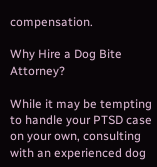compensation.

Why Hire a Dog Bite Attorney?

While it may be tempting to handle your PTSD case on your own, consulting with an experienced dog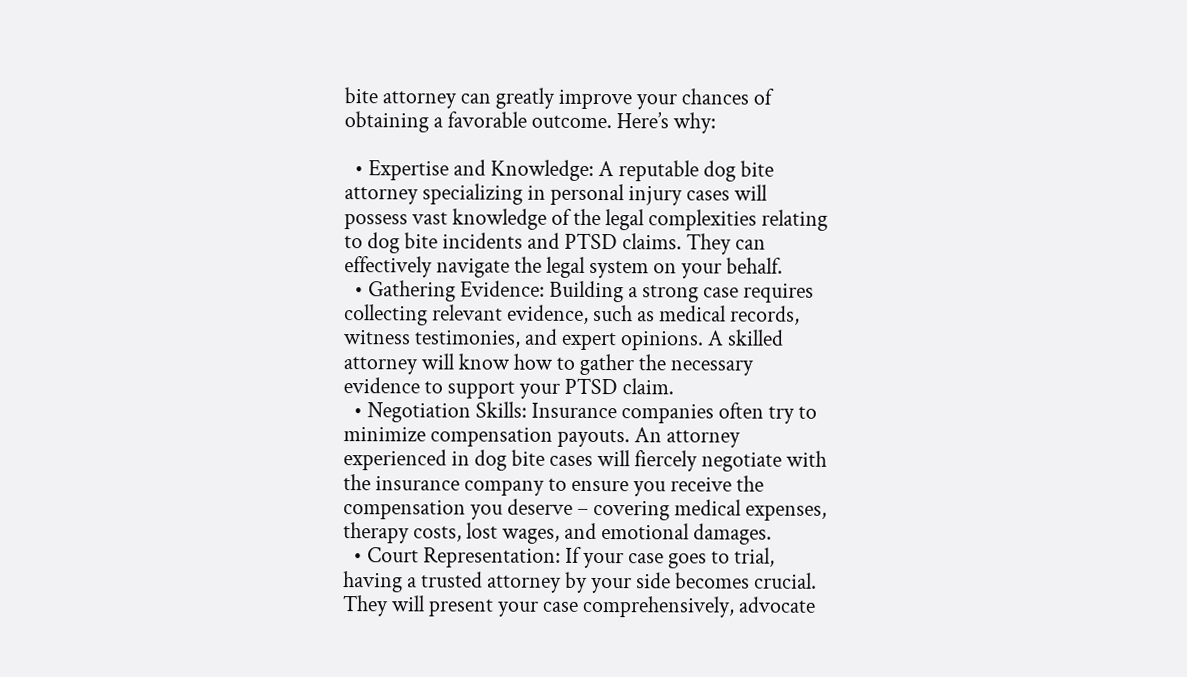bite attorney can greatly improve your chances of obtaining a favorable outcome. Here’s why:

  • Expertise and Knowledge: A reputable dog bite attorney specializing in personal injury cases will possess vast knowledge of the legal complexities relating to dog bite incidents and PTSD claims. They can effectively navigate the legal system on your behalf.
  • Gathering Evidence: Building a strong case requires collecting relevant evidence, such as medical records, witness testimonies, and expert opinions. A skilled attorney will know how to gather the necessary evidence to support your PTSD claim.
  • Negotiation Skills: Insurance companies often try to minimize compensation payouts. An attorney experienced in dog bite cases will fiercely negotiate with the insurance company to ensure you receive the compensation you deserve – covering medical expenses, therapy costs, lost wages, and emotional damages.
  • Court Representation: If your case goes to trial, having a trusted attorney by your side becomes crucial. They will present your case comprehensively, advocate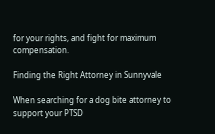for your rights, and fight for maximum compensation.

Finding the Right Attorney in Sunnyvale

When searching for a dog bite attorney to support your PTSD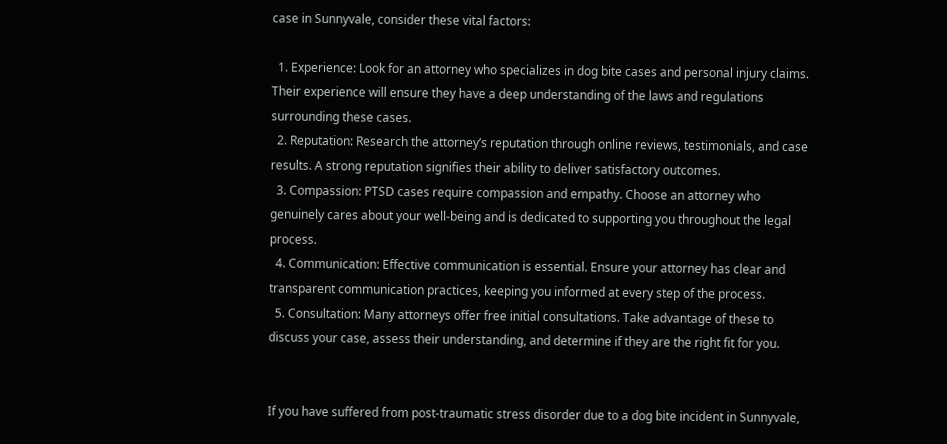case in Sunnyvale, consider these vital factors:

  1. Experience: Look for an attorney who specializes in dog bite cases and personal injury claims. Their experience will ensure they have a deep understanding of the laws and regulations surrounding these cases.
  2. Reputation: Research the attorney’s reputation through online reviews, testimonials, and case results. A strong reputation signifies their ability to deliver satisfactory outcomes.
  3. Compassion: PTSD cases require compassion and empathy. Choose an attorney who genuinely cares about your well-being and is dedicated to supporting you throughout the legal process.
  4. Communication: Effective communication is essential. Ensure your attorney has clear and transparent communication practices, keeping you informed at every step of the process.
  5. Consultation: Many attorneys offer free initial consultations. Take advantage of these to discuss your case, assess their understanding, and determine if they are the right fit for you.


If you have suffered from post-traumatic stress disorder due to a dog bite incident in Sunnyvale,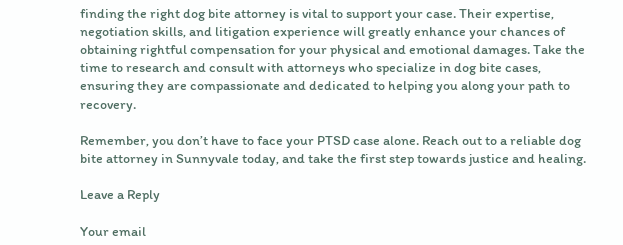finding the right dog bite attorney is vital to support your case. Their expertise, negotiation skills, and litigation experience will greatly enhance your chances of obtaining rightful compensation for your physical and emotional damages. Take the time to research and consult with attorneys who specialize in dog bite cases, ensuring they are compassionate and dedicated to helping you along your path to recovery.

Remember, you don’t have to face your PTSD case alone. Reach out to a reliable dog bite attorney in Sunnyvale today, and take the first step towards justice and healing.

Leave a Reply

Your email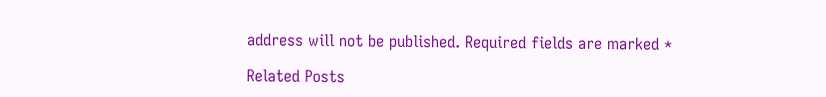address will not be published. Required fields are marked *

Related Posts